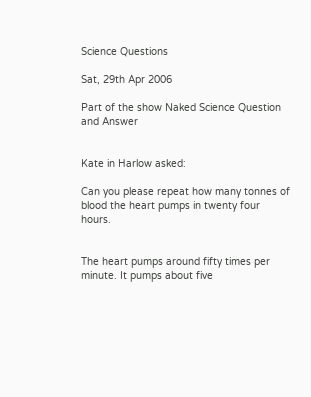Science Questions

Sat, 29th Apr 2006

Part of the show Naked Science Question and Answer


Kate in Harlow asked:

Can you please repeat how many tonnes of blood the heart pumps in twenty four hours.


The heart pumps around fifty times per minute. It pumps about five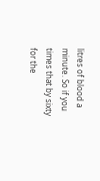litres of blood a minute. So if you times that by sixty for the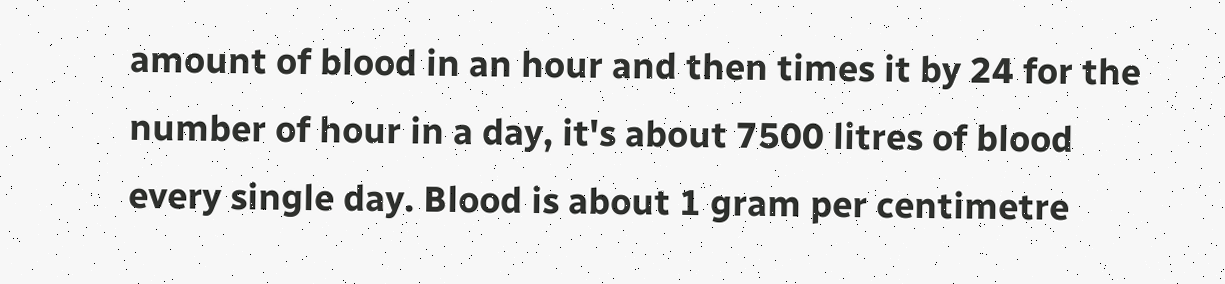amount of blood in an hour and then times it by 24 for the number of hour in a day, it's about 7500 litres of blood every single day. Blood is about 1 gram per centimetre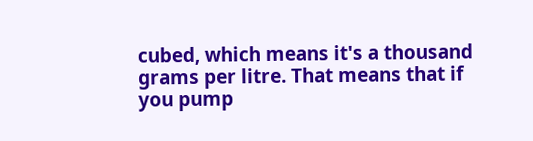cubed, which means it's a thousand grams per litre. That means that if you pump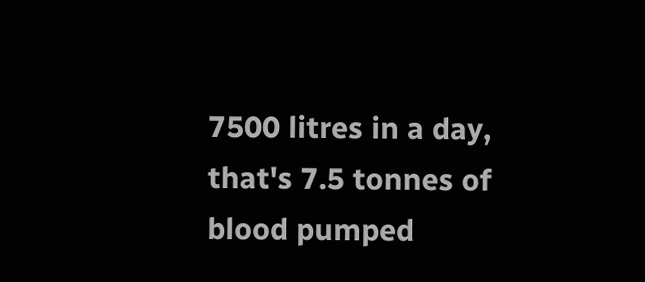7500 litres in a day, that's 7.5 tonnes of blood pumped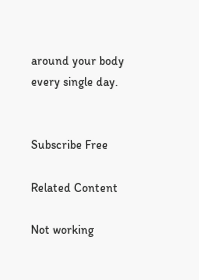around your body every single day.


Subscribe Free

Related Content

Not working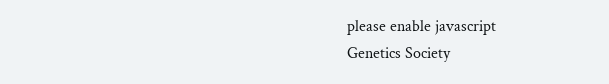please enable javascript
Genetics Society